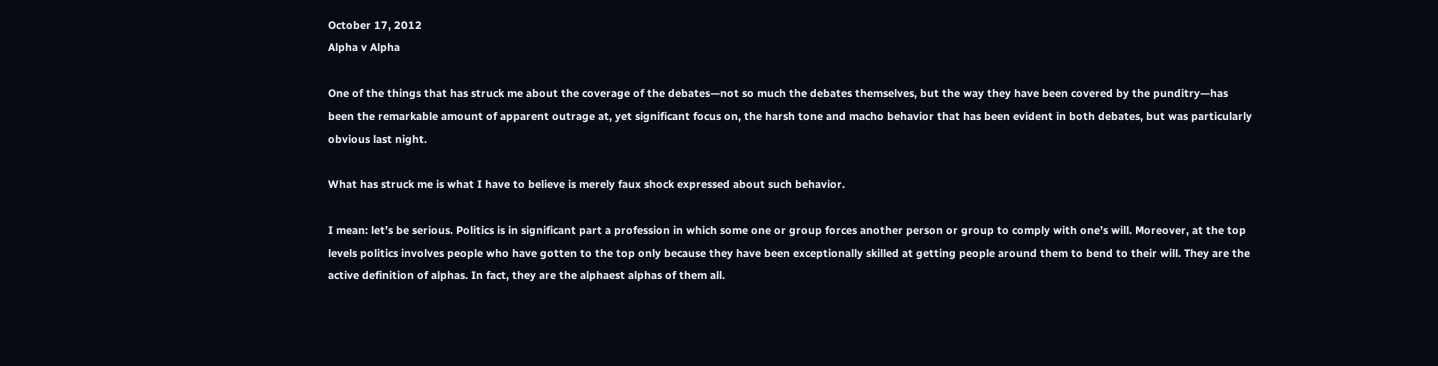October 17, 2012
Alpha v Alpha

One of the things that has struck me about the coverage of the debates—not so much the debates themselves, but the way they have been covered by the punditry—has been the remarkable amount of apparent outrage at, yet significant focus on, the harsh tone and macho behavior that has been evident in both debates, but was particularly obvious last night.

What has struck me is what I have to believe is merely faux shock expressed about such behavior.

I mean: let’s be serious. Politics is in significant part a profession in which some one or group forces another person or group to comply with one’s will. Moreover, at the top levels politics involves people who have gotten to the top only because they have been exceptionally skilled at getting people around them to bend to their will. They are the active definition of alphas. In fact, they are the alphaest alphas of them all.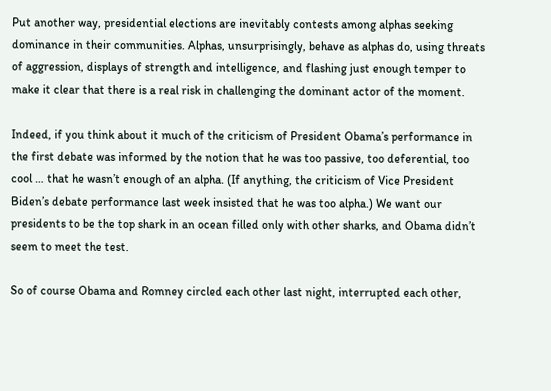Put another way, presidential elections are inevitably contests among alphas seeking dominance in their communities. Alphas, unsurprisingly, behave as alphas do, using threats of aggression, displays of strength and intelligence, and flashing just enough temper to make it clear that there is a real risk in challenging the dominant actor of the moment.

Indeed, if you think about it much of the criticism of President Obama’s performance in the first debate was informed by the notion that he was too passive, too deferential, too cool … that he wasn’t enough of an alpha. (If anything, the criticism of Vice President Biden’s debate performance last week insisted that he was too alpha.) We want our presidents to be the top shark in an ocean filled only with other sharks, and Obama didn’t seem to meet the test.

So of course Obama and Romney circled each other last night, interrupted each other,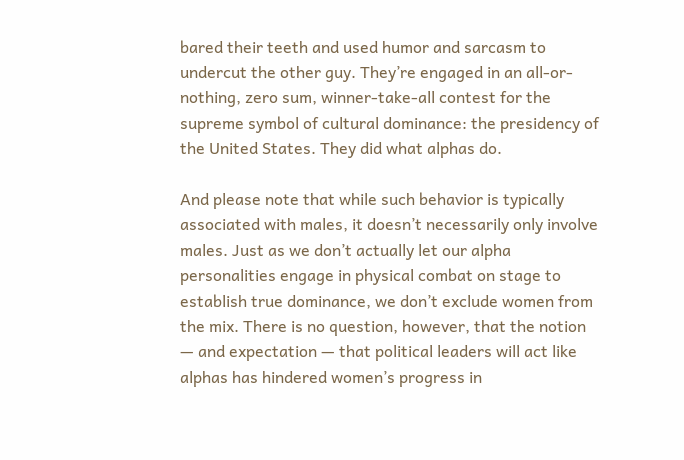bared their teeth and used humor and sarcasm to undercut the other guy. They’re engaged in an all-or-nothing, zero sum, winner-take-all contest for the supreme symbol of cultural dominance: the presidency of the United States. They did what alphas do.

And please note that while such behavior is typically associated with males, it doesn’t necessarily only involve males. Just as we don’t actually let our alpha personalities engage in physical combat on stage to establish true dominance, we don’t exclude women from the mix. There is no question, however, that the notion — and expectation — that political leaders will act like alphas has hindered women’s progress in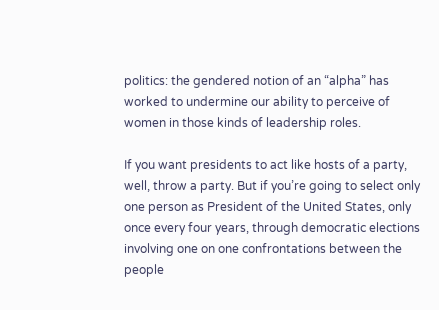politics: the gendered notion of an “alpha” has worked to undermine our ability to perceive of women in those kinds of leadership roles.

If you want presidents to act like hosts of a party, well, throw a party. But if you’re going to select only one person as President of the United States, only once every four years, through democratic elections involving one on one confrontations between the people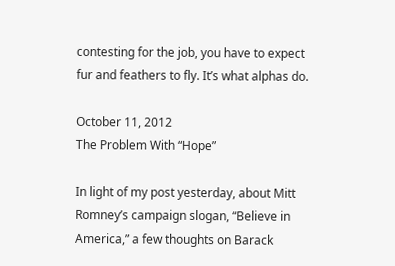contesting for the job, you have to expect fur and feathers to fly. It’s what alphas do.

October 11, 2012
The Problem With “Hope”

In light of my post yesterday, about Mitt Romney’s campaign slogan, “Believe in America,” a few thoughts on Barack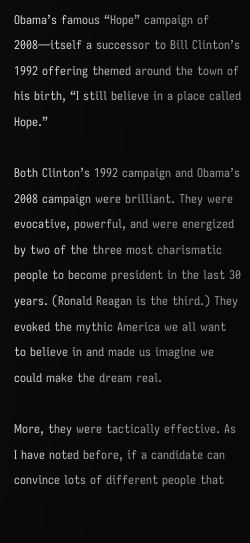Obama’s famous “Hope” campaign of 2008—itself a successor to Bill Clinton’s 1992 offering themed around the town of his birth, “I still believe in a place called Hope.”

Both Clinton’s 1992 campaign and Obama’s 2008 campaign were brilliant. They were evocative, powerful, and were energized by two of the three most charismatic people to become president in the last 30 years. (Ronald Reagan is the third.) They evoked the mythic America we all want to believe in and made us imagine we could make the dream real.

More, they were tactically effective. As I have noted before, if a candidate can convince lots of different people that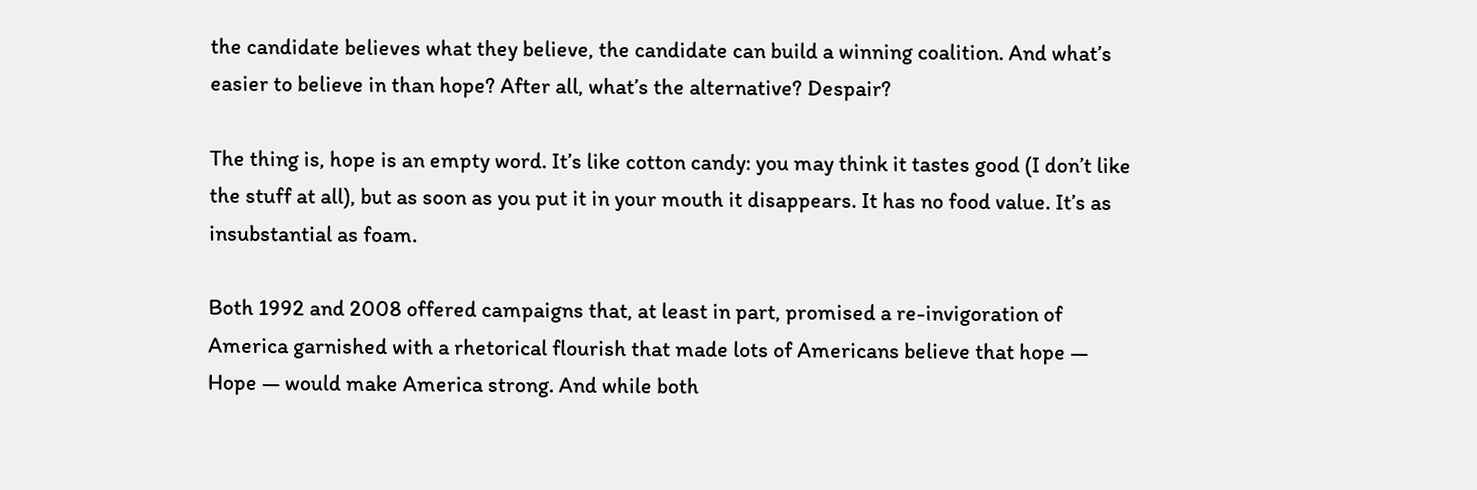the candidate believes what they believe, the candidate can build a winning coalition. And what’s easier to believe in than hope? After all, what’s the alternative? Despair?

The thing is, hope is an empty word. It’s like cotton candy: you may think it tastes good (I don’t like the stuff at all), but as soon as you put it in your mouth it disappears. It has no food value. It’s as insubstantial as foam.

Both 1992 and 2008 offered campaigns that, at least in part, promised a re-invigoration of America garnished with a rhetorical flourish that made lots of Americans believe that hope — Hope — would make America strong. And while both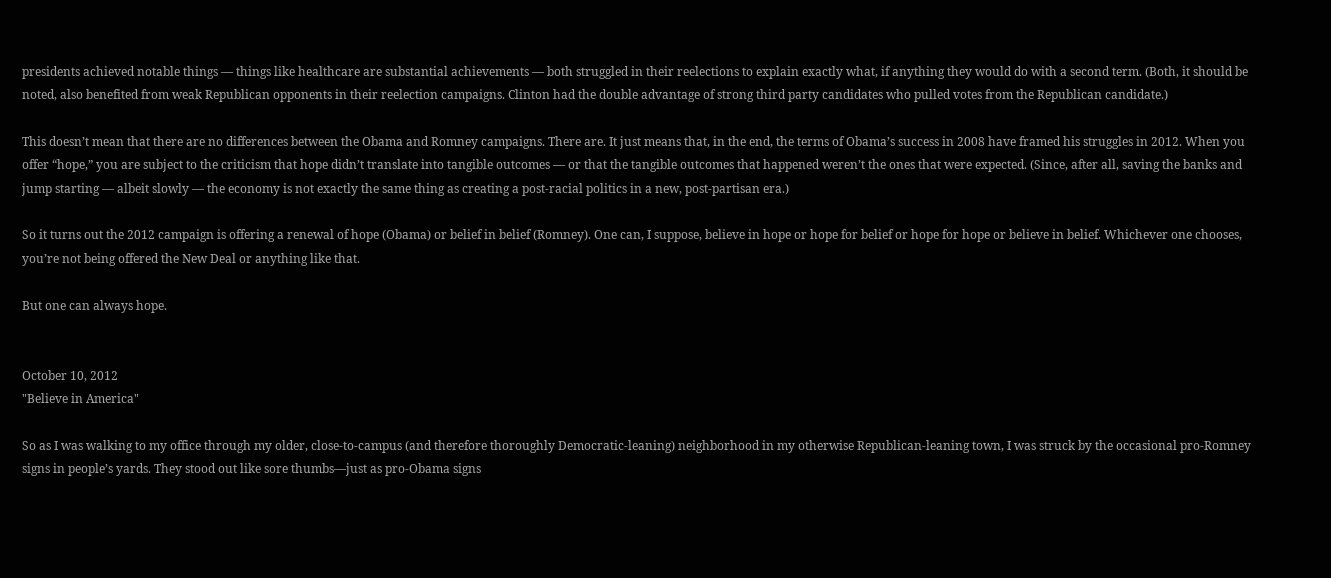presidents achieved notable things — things like healthcare are substantial achievements — both struggled in their reelections to explain exactly what, if anything they would do with a second term. (Both, it should be noted, also benefited from weak Republican opponents in their reelection campaigns. Clinton had the double advantage of strong third party candidates who pulled votes from the Republican candidate.)

This doesn’t mean that there are no differences between the Obama and Romney campaigns. There are. It just means that, in the end, the terms of Obama’s success in 2008 have framed his struggles in 2012. When you offer “hope,” you are subject to the criticism that hope didn’t translate into tangible outcomes — or that the tangible outcomes that happened weren’t the ones that were expected. (Since, after all, saving the banks and jump starting — albeit slowly — the economy is not exactly the same thing as creating a post-racial politics in a new, post-partisan era.)

So it turns out the 2012 campaign is offering a renewal of hope (Obama) or belief in belief (Romney). One can, I suppose, believe in hope or hope for belief or hope for hope or believe in belief. Whichever one chooses, you’re not being offered the New Deal or anything like that.

But one can always hope.


October 10, 2012
"Believe in America"

So as I was walking to my office through my older, close-to-campus (and therefore thoroughly Democratic-leaning) neighborhood in my otherwise Republican-leaning town, I was struck by the occasional pro-Romney signs in people’s yards. They stood out like sore thumbs—just as pro-Obama signs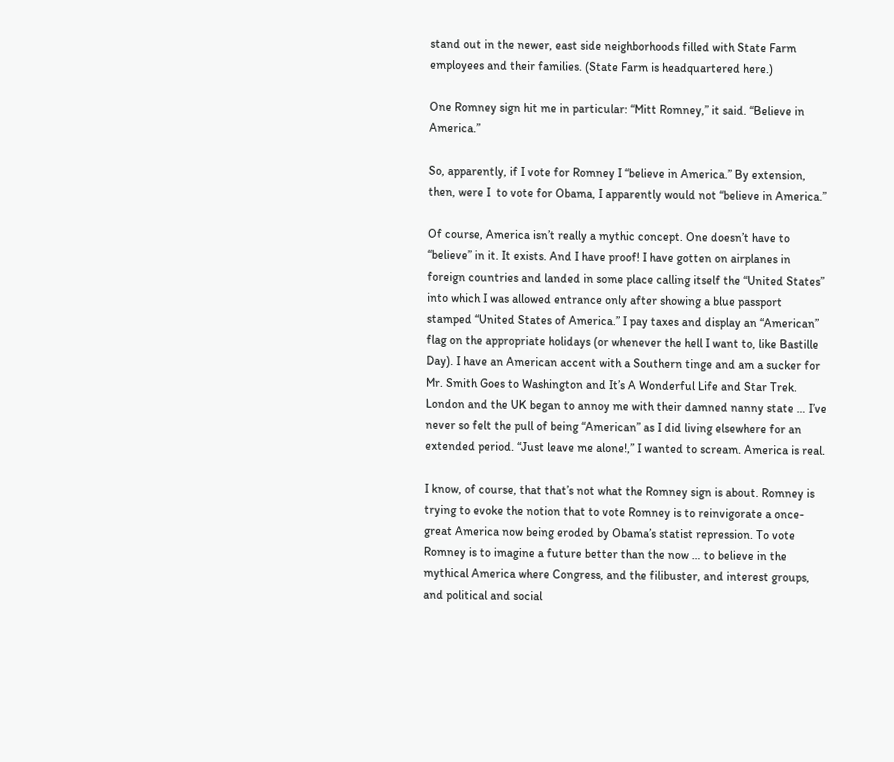stand out in the newer, east side neighborhoods filled with State Farm employees and their families. (State Farm is headquartered here.)

One Romney sign hit me in particular: “Mitt Romney,” it said. “Believe in America.”

So, apparently, if I vote for Romney I “believe in America.” By extension, then, were I  to vote for Obama, I apparently would not “believe in America.”

Of course, America isn’t really a mythic concept. One doesn’t have to “believe” in it. It exists. And I have proof! I have gotten on airplanes in foreign countries and landed in some place calling itself the “United States” into which I was allowed entrance only after showing a blue passport stamped “United States of America.” I pay taxes and display an “American” flag on the appropriate holidays (or whenever the hell I want to, like Bastille Day). I have an American accent with a Southern tinge and am a sucker for Mr. Smith Goes to Washington and It’s A Wonderful Life and Star Trek. London and the UK began to annoy me with their damned nanny state … I’ve never so felt the pull of being “American” as I did living elsewhere for an extended period. “Just leave me alone!,” I wanted to scream. America is real.

I know, of course, that that’s not what the Romney sign is about. Romney is trying to evoke the notion that to vote Romney is to reinvigorate a once-great America now being eroded by Obama’s statist repression. To vote Romney is to imagine a future better than the now … to believe in the mythical America where Congress, and the filibuster, and interest groups, and political and social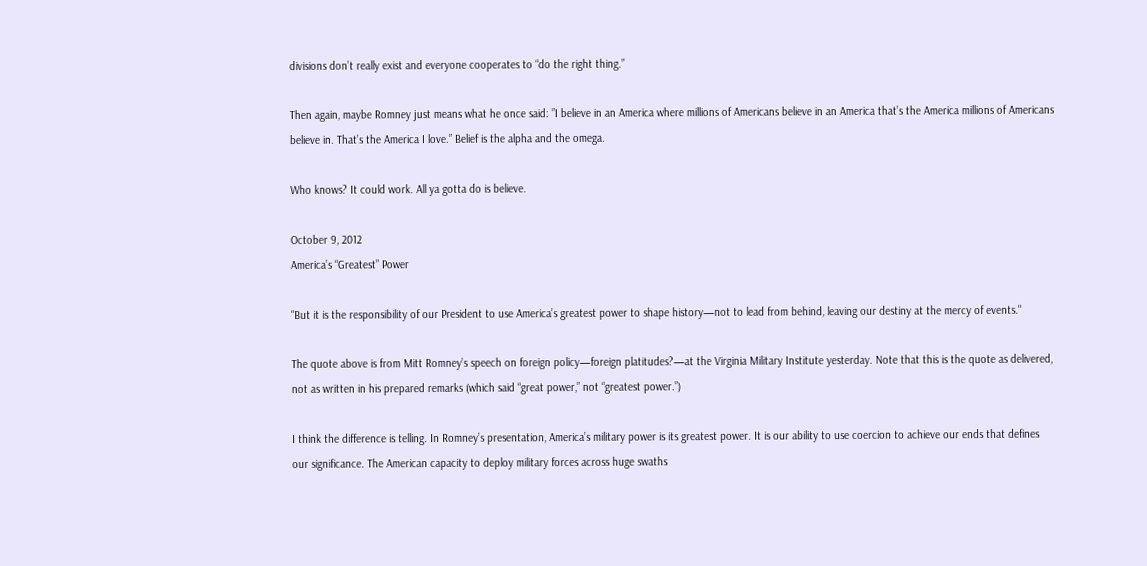divisions don’t really exist and everyone cooperates to “do the right thing.”

Then again, maybe Romney just means what he once said: ”I believe in an America where millions of Americans believe in an America that’s the America millions of Americans believe in. That’s the America I love.” Belief is the alpha and the omega.

Who knows? It could work. All ya gotta do is believe.

October 9, 2012
America’s “Greatest” Power

"But it is the responsibility of our President to use America’s greatest power to shape history—not to lead from behind, leaving our destiny at the mercy of events."

The quote above is from Mitt Romney’s speech on foreign policy—foreign platitudes?—at the Virginia Military Institute yesterday. Note that this is the quote as delivered, not as written in his prepared remarks (which said “great power,” not “greatest power.”)

I think the difference is telling. In Romney’s presentation, America’s military power is its greatest power. It is our ability to use coercion to achieve our ends that defines our significance. The American capacity to deploy military forces across huge swaths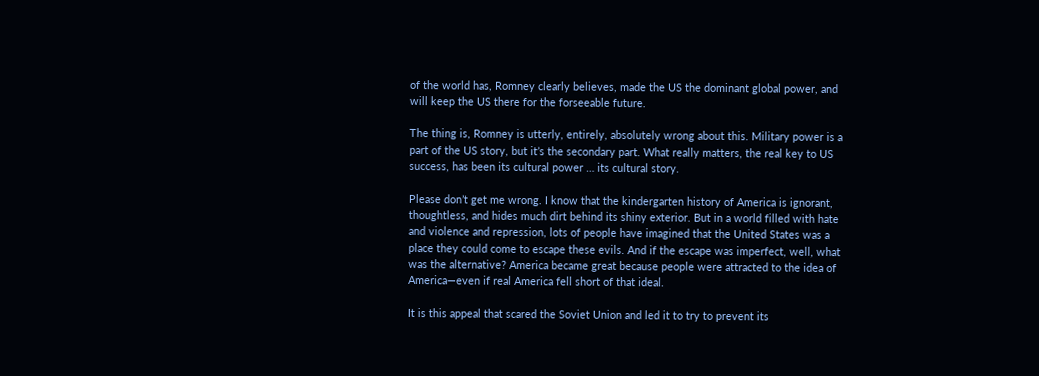of the world has, Romney clearly believes, made the US the dominant global power, and will keep the US there for the forseeable future.

The thing is, Romney is utterly, entirely, absolutely wrong about this. Military power is a part of the US story, but it’s the secondary part. What really matters, the real key to US success, has been its cultural power … its cultural story.

Please don’t get me wrong. I know that the kindergarten history of America is ignorant, thoughtless, and hides much dirt behind its shiny exterior. But in a world filled with hate and violence and repression, lots of people have imagined that the United States was a place they could come to escape these evils. And if the escape was imperfect, well, what was the alternative? America became great because people were attracted to the idea of America—even if real America fell short of that ideal.

It is this appeal that scared the Soviet Union and led it to try to prevent its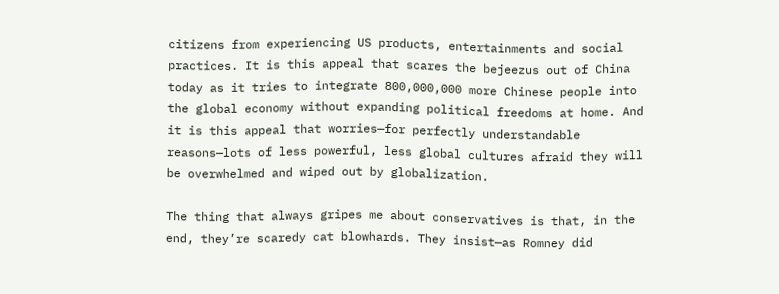citizens from experiencing US products, entertainments and social practices. It is this appeal that scares the bejeezus out of China today as it tries to integrate 800,000,000 more Chinese people into the global economy without expanding political freedoms at home. And it is this appeal that worries—for perfectly understandable reasons—lots of less powerful, less global cultures afraid they will be overwhelmed and wiped out by globalization.

The thing that always gripes me about conservatives is that, in the end, they’re scaredy cat blowhards. They insist—as Romney did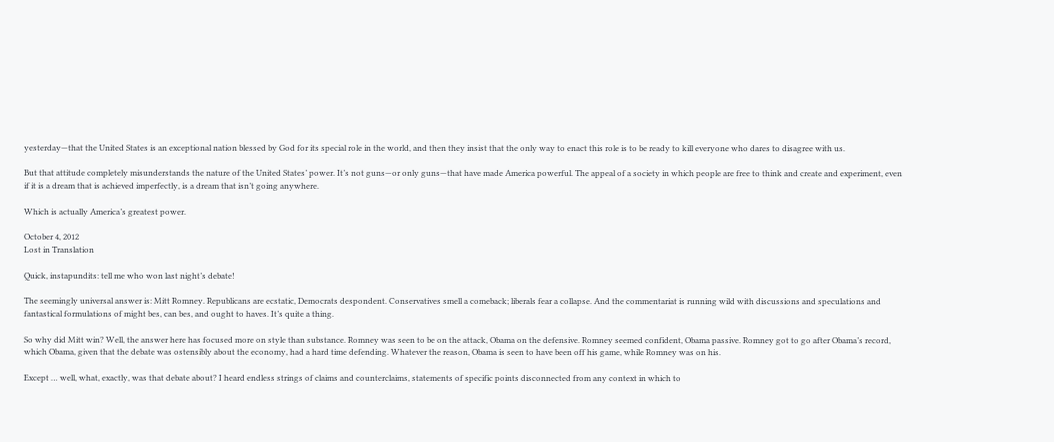yesterday—that the United States is an exceptional nation blessed by God for its special role in the world, and then they insist that the only way to enact this role is to be ready to kill everyone who dares to disagree with us.

But that attitude completely misunderstands the nature of the United States’ power. It’s not guns—or only guns—that have made America powerful. The appeal of a society in which people are free to think and create and experiment, even if it is a dream that is achieved imperfectly, is a dream that isn’t going anywhere.

Which is actually America’s greatest power.

October 4, 2012
Lost in Translation

Quick, instapundits: tell me who won last night’s debate!

The seemingly universal answer is: Mitt Romney. Republicans are ecstatic, Democrats despondent. Conservatives smell a comeback; liberals fear a collapse. And the commentariat is running wild with discussions and speculations and fantastical formulations of might bes, can bes, and ought to haves. It’s quite a thing.

So why did Mitt win? Well, the answer here has focused more on style than substance. Romney was seen to be on the attack, Obama on the defensive. Romney seemed confident, Obama passive. Romney got to go after Obama’s record, which Obama, given that the debate was ostensibly about the economy, had a hard time defending. Whatever the reason, Obama is seen to have been off his game, while Romney was on his.

Except … well, what, exactly, was that debate about? I heard endless strings of claims and counterclaims, statements of specific points disconnected from any context in which to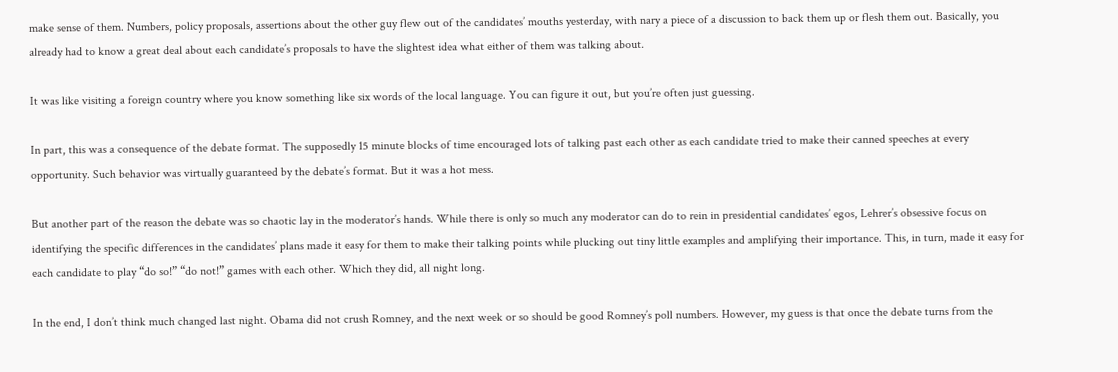make sense of them. Numbers, policy proposals, assertions about the other guy flew out of the candidates’ mouths yesterday, with nary a piece of a discussion to back them up or flesh them out. Basically, you already had to know a great deal about each candidate’s proposals to have the slightest idea what either of them was talking about.

It was like visiting a foreign country where you know something like six words of the local language. You can figure it out, but you’re often just guessing.

In part, this was a consequence of the debate format. The supposedly 15 minute blocks of time encouraged lots of talking past each other as each candidate tried to make their canned speeches at every opportunity. Such behavior was virtually guaranteed by the debate’s format. But it was a hot mess.

But another part of the reason the debate was so chaotic lay in the moderator’s hands. While there is only so much any moderator can do to rein in presidential candidates’ egos, Lehrer’s obsessive focus on identifying the specific differences in the candidates’ plans made it easy for them to make their talking points while plucking out tiny little examples and amplifying their importance. This, in turn, made it easy for each candidate to play “do so!” “do not!” games with each other. Which they did, all night long.

In the end, I don’t think much changed last night. Obama did not crush Romney, and the next week or so should be good Romney’s poll numbers. However, my guess is that once the debate turns from the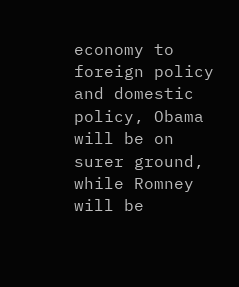economy to foreign policy and domestic policy, Obama will be on surer ground, while Romney will be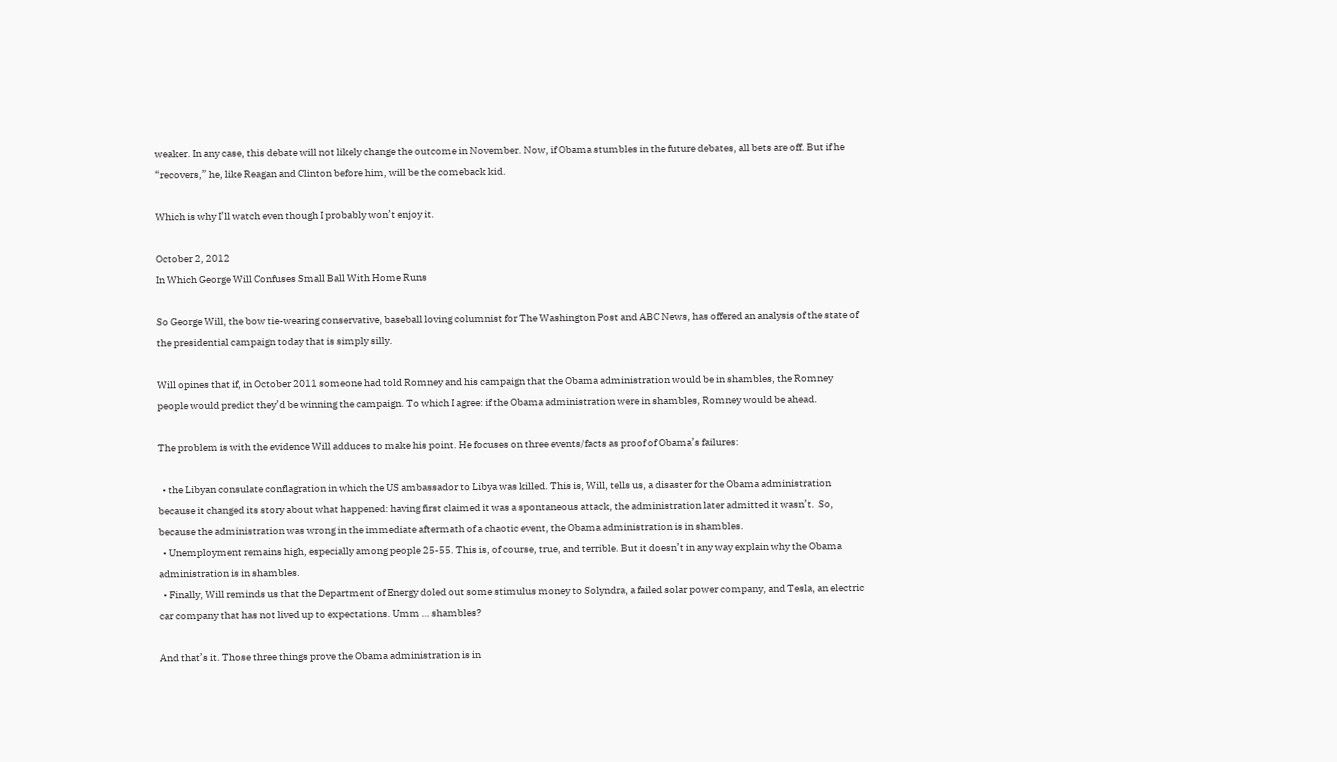weaker. In any case, this debate will not likely change the outcome in November. Now, if Obama stumbles in the future debates, all bets are off. But if he “recovers,” he, like Reagan and Clinton before him, will be the comeback kid.

Which is why I’ll watch even though I probably won’t enjoy it.

October 2, 2012
In Which George Will Confuses Small Ball With Home Runs

So George Will, the bow tie-wearing conservative, baseball loving columnist for The Washington Post and ABC News, has offered an analysis of the state of the presidential campaign today that is simply silly.

Will opines that if, in October 2011 someone had told Romney and his campaign that the Obama administration would be in shambles, the Romney people would predict they’d be winning the campaign. To which I agree: if the Obama administration were in shambles, Romney would be ahead.

The problem is with the evidence Will adduces to make his point. He focuses on three events/facts as proof of Obama’s failures:

  • the Libyan consulate conflagration in which the US ambassador to Libya was killed. This is, Will, tells us, a disaster for the Obama administration because it changed its story about what happened: having first claimed it was a spontaneous attack, the administration later admitted it wasn’t.  So, because the administration was wrong in the immediate aftermath of a chaotic event, the Obama administration is in shambles.
  • Unemployment remains high, especially among people 25-55. This is, of course, true, and terrible. But it doesn’t in any way explain why the Obama administration is in shambles.
  • Finally, Will reminds us that the Department of Energy doled out some stimulus money to Solyndra, a failed solar power company, and Tesla, an electric car company that has not lived up to expectations. Umm … shambles?

And that’s it. Those three things prove the Obama administration is in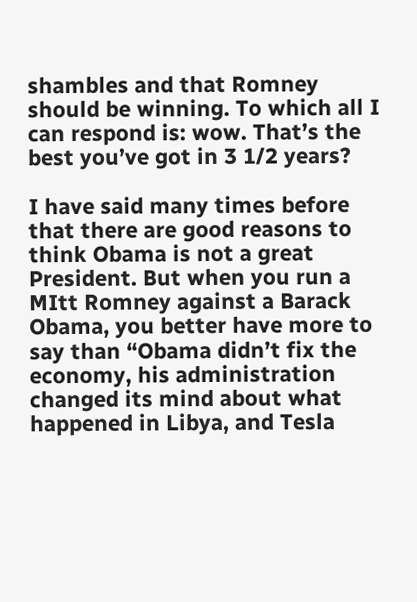shambles and that Romney should be winning. To which all I can respond is: wow. That’s the best you’ve got in 3 1/2 years?

I have said many times before that there are good reasons to think Obama is not a great President. But when you run a MItt Romney against a Barack Obama, you better have more to say than “Obama didn’t fix the economy, his administration changed its mind about what happened in Libya, and Tesla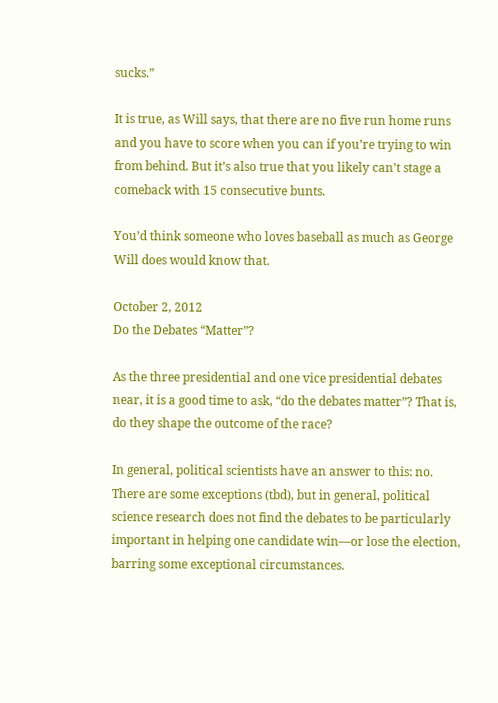sucks.”

It is true, as Will says, that there are no five run home runs and you have to score when you can if you’re trying to win from behind. But it’s also true that you likely can’t stage a comeback with 15 consecutive bunts.

You’d think someone who loves baseball as much as George Will does would know that.

October 2, 2012
Do the Debates “Matter”?

As the three presidential and one vice presidential debates near, it is a good time to ask, “do the debates matter”? That is, do they shape the outcome of the race?

In general, political scientists have an answer to this: no. There are some exceptions (tbd), but in general, political science research does not find the debates to be particularly important in helping one candidate win—or lose the election, barring some exceptional circumstances.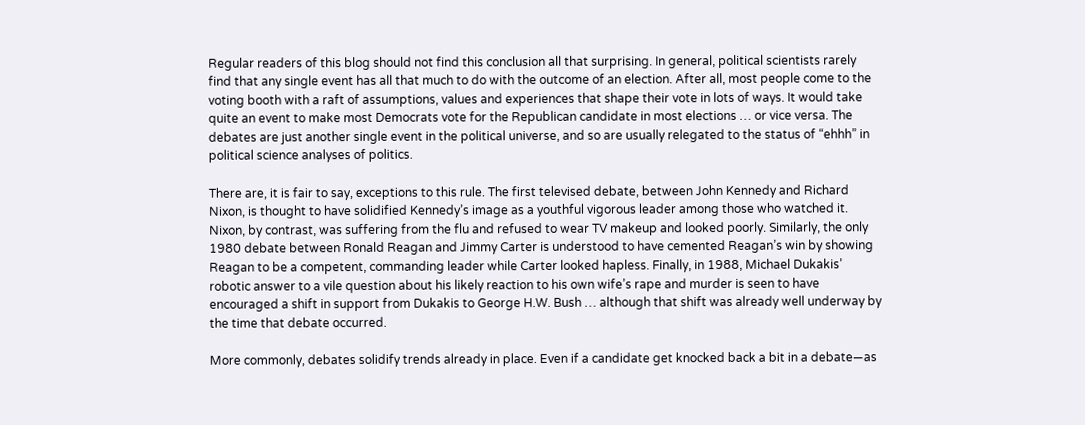Regular readers of this blog should not find this conclusion all that surprising. In general, political scientists rarely find that any single event has all that much to do with the outcome of an election. After all, most people come to the voting booth with a raft of assumptions, values and experiences that shape their vote in lots of ways. It would take quite an event to make most Democrats vote for the Republican candidate in most elections … or vice versa. The debates are just another single event in the political universe, and so are usually relegated to the status of “ehhh” in political science analyses of politics.

There are, it is fair to say, exceptions to this rule. The first televised debate, between John Kennedy and Richard Nixon, is thought to have solidified Kennedy’s image as a youthful vigorous leader among those who watched it. Nixon, by contrast, was suffering from the flu and refused to wear TV makeup and looked poorly. Similarly, the only 1980 debate between Ronald Reagan and Jimmy Carter is understood to have cemented Reagan’s win by showing Reagan to be a competent, commanding leader while Carter looked hapless. Finally, in 1988, Michael Dukakis’ robotic answer to a vile question about his likely reaction to his own wife’s rape and murder is seen to have encouraged a shift in support from Dukakis to George H.W. Bush … although that shift was already well underway by the time that debate occurred.

More commonly, debates solidify trends already in place. Even if a candidate get knocked back a bit in a debate—as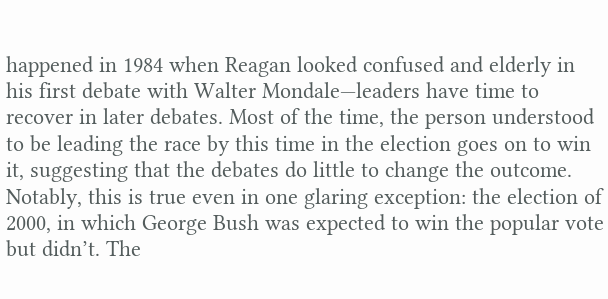happened in 1984 when Reagan looked confused and elderly in his first debate with Walter Mondale—leaders have time to recover in later debates. Most of the time, the person understood to be leading the race by this time in the election goes on to win it, suggesting that the debates do little to change the outcome. Notably, this is true even in one glaring exception: the election of 2000, in which George Bush was expected to win the popular vote but didn’t. The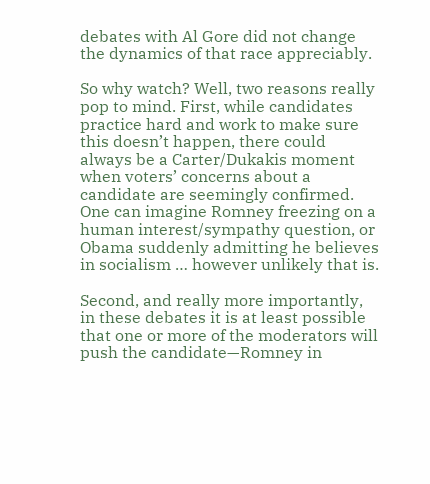debates with Al Gore did not change the dynamics of that race appreciably.

So why watch? Well, two reasons really pop to mind. First, while candidates practice hard and work to make sure this doesn’t happen, there could always be a Carter/Dukakis moment when voters’ concerns about a candidate are seemingly confirmed. One can imagine Romney freezing on a human interest/sympathy question, or Obama suddenly admitting he believes in socialism … however unlikely that is.

Second, and really more importantly, in these debates it is at least possible that one or more of the moderators will push the candidate—Romney in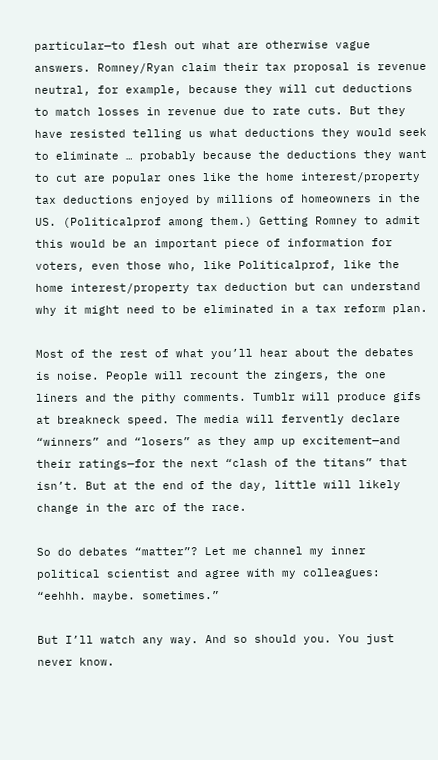particular—to flesh out what are otherwise vague answers. Romney/Ryan claim their tax proposal is revenue neutral, for example, because they will cut deductions to match losses in revenue due to rate cuts. But they have resisted telling us what deductions they would seek to eliminate … probably because the deductions they want to cut are popular ones like the home interest/property tax deductions enjoyed by millions of homeowners in the US. (Politicalprof among them.) Getting Romney to admit this would be an important piece of information for voters, even those who, like Politicalprof, like the home interest/property tax deduction but can understand why it might need to be eliminated in a tax reform plan.

Most of the rest of what you’ll hear about the debates is noise. People will recount the zingers, the one liners and the pithy comments. Tumblr will produce gifs at breakneck speed. The media will fervently declare “winners” and “losers” as they amp up excitement—and their ratings—for the next “clash of the titans” that isn’t. But at the end of the day, little will likely change in the arc of the race.

So do debates “matter”? Let me channel my inner political scientist and agree with my colleagues: “eehhh. maybe. sometimes.”

But I’ll watch any way. And so should you. You just never know.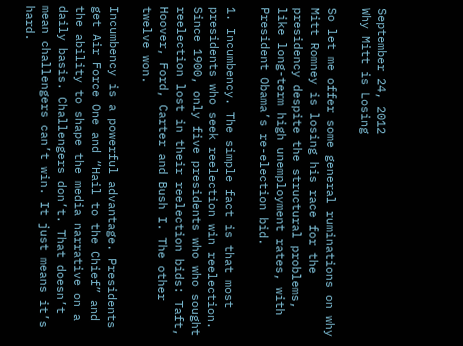September 24, 2012
Why Mitt is Losing

So let me offer some general ruminations on why Mitt Romney is losing his race for the presidency despite the structural problems, like long-term high unemployment rates, with President Obama’s re-election bid.

1. Incumbency. The simple fact is that most presidents who seek reelection win reelection. Since 1900, only five presidents who who sought reelection lost in their reelection bids: Taft, Hoover, Ford, Carter and Bush I. The other twelve won.

Incumbency is a powerful advantage. Presidents get Air Force One and “Hail to the Chief” and the ability to shape the media narrative on a daily basis. Challengers don’t. That doesn’t mean challengers can’t win. It just means it’s hard.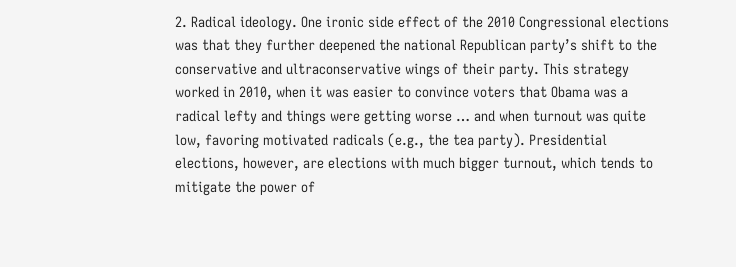2. Radical ideology. One ironic side effect of the 2010 Congressional elections was that they further deepened the national Republican party’s shift to the conservative and ultraconservative wings of their party. This strategy worked in 2010, when it was easier to convince voters that Obama was a radical lefty and things were getting worse … and when turnout was quite low, favoring motivated radicals (e.g., the tea party). Presidential elections, however, are elections with much bigger turnout, which tends to mitigate the power of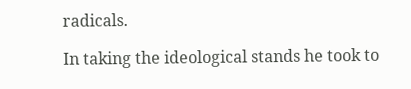radicals.

In taking the ideological stands he took to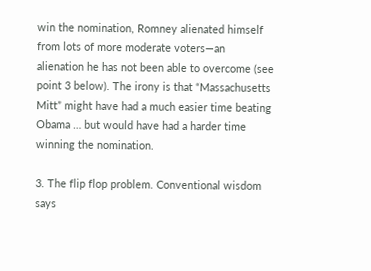win the nomination, Romney alienated himself from lots of more moderate voters—an alienation he has not been able to overcome (see point 3 below). The irony is that “Massachusetts Mitt” might have had a much easier time beating Obama … but would have had a harder time winning the nomination.

3. The flip flop problem. Conventional wisdom says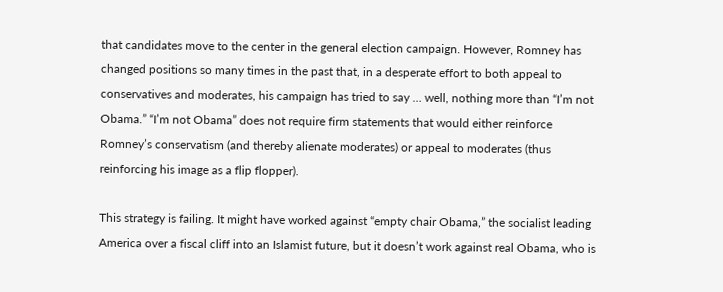that candidates move to the center in the general election campaign. However, Romney has changed positions so many times in the past that, in a desperate effort to both appeal to conservatives and moderates, his campaign has tried to say … well, nothing more than “I’m not Obama.” “I’m not Obama” does not require firm statements that would either reinforce Romney’s conservatism (and thereby alienate moderates) or appeal to moderates (thus reinforcing his image as a flip flopper).

This strategy is failing. It might have worked against “empty chair Obama,” the socialist leading America over a fiscal cliff into an Islamist future, but it doesn’t work against real Obama, who is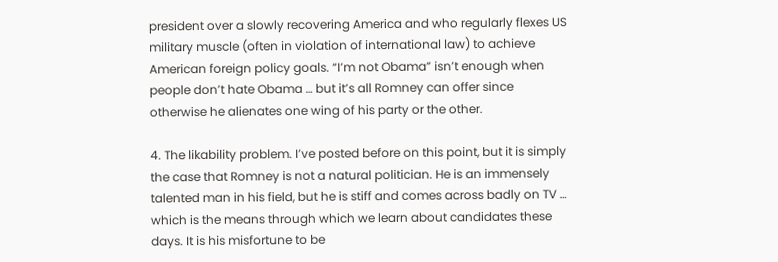president over a slowly recovering America and who regularly flexes US military muscle (often in violation of international law) to achieve American foreign policy goals. “I’m not Obama” isn’t enough when people don’t hate Obama … but it’s all Romney can offer since otherwise he alienates one wing of his party or the other.

4. The likability problem. I’ve posted before on this point, but it is simply the case that Romney is not a natural politician. He is an immensely talented man in his field, but he is stiff and comes across badly on TV … which is the means through which we learn about candidates these days. It is his misfortune to be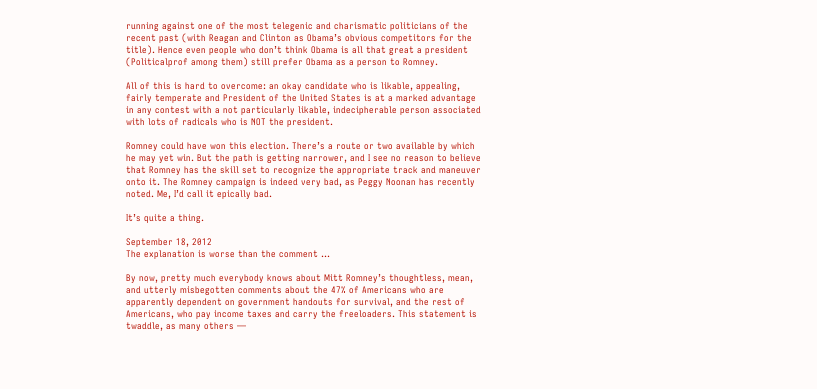running against one of the most telegenic and charismatic politicians of the recent past (with Reagan and Clinton as Obama’s obvious competitors for the title). Hence even people who don’t think Obama is all that great a president (Politicalprof among them) still prefer Obama as a person to Romney.

All of this is hard to overcome: an okay candidate who is likable, appealing, fairly temperate and President of the United States is at a marked advantage in any contest with a not particularly likable, indecipherable person associated with lots of radicals who is NOT the president.

Romney could have won this election. There’s a route or two available by which he may yet win. But the path is getting narrower, and I see no reason to believe that Romney has the skill set to recognize the appropriate track and maneuver onto it. The Romney campaign is indeed very bad, as Peggy Noonan has recently noted. Me, I’d call it epically bad.

It’s quite a thing.

September 18, 2012
The explanation is worse than the comment …

By now, pretty much everybody knows about Mitt Romney’s thoughtless, mean, and utterly misbegotten comments about the 47% of Americans who are apparently dependent on government handouts for survival, and the rest of Americans, who pay income taxes and carry the freeloaders. This statement is twaddle, as many others —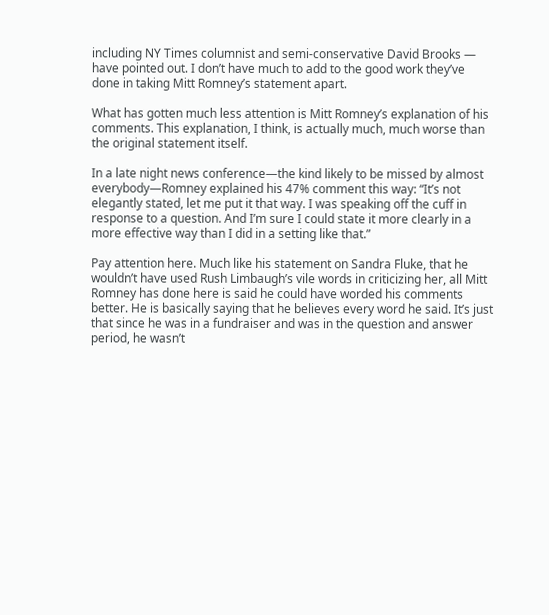including NY Times columnist and semi-conservative David Brooks — have pointed out. I don’t have much to add to the good work they’ve done in taking Mitt Romney’s statement apart.

What has gotten much less attention is Mitt Romney’s explanation of his comments. This explanation, I think, is actually much, much worse than the original statement itself.

In a late night news conference—the kind likely to be missed by almost everybody—Romney explained his 47% comment this way: “It’s not elegantly stated, let me put it that way. I was speaking off the cuff in response to a question. And I’m sure I could state it more clearly in a more effective way than I did in a setting like that.”

Pay attention here. Much like his statement on Sandra Fluke, that he wouldn’t have used Rush Limbaugh’s vile words in criticizing her, all Mitt Romney has done here is said he could have worded his comments better. He is basically saying that he believes every word he said. It’s just that since he was in a fundraiser and was in the question and answer period, he wasn’t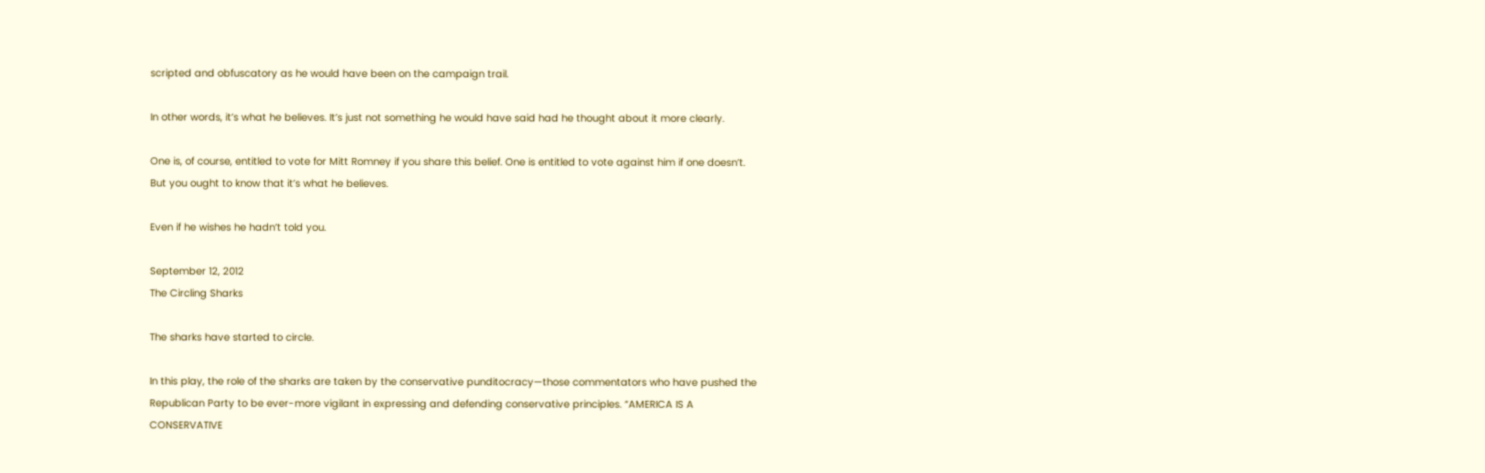scripted and obfuscatory as he would have been on the campaign trail.

In other words, it’s what he believes. It’s just not something he would have said had he thought about it more clearly.

One is, of course, entitled to vote for Mitt Romney if you share this belief. One is entitled to vote against him if one doesn’t. But you ought to know that it’s what he believes.

Even if he wishes he hadn’t told you.

September 12, 2012
The Circling Sharks

The sharks have started to circle.

In this play, the role of the sharks are taken by the conservative punditocracy—those commentators who have pushed the Republican Party to be ever-more vigilant in expressing and defending conservative principles. “AMERICA IS A CONSERVATIVE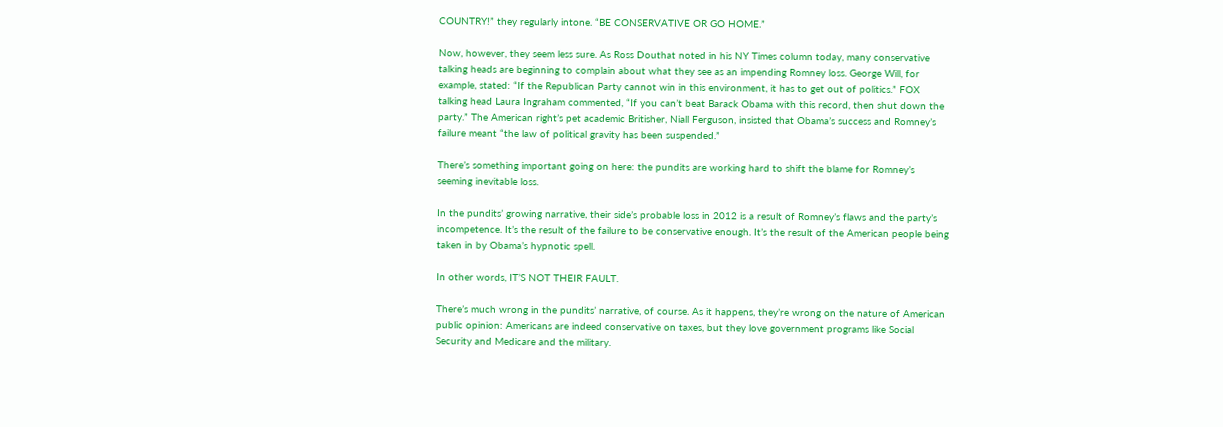COUNTRY!” they regularly intone. “BE CONSERVATIVE OR GO HOME.”

Now, however, they seem less sure. As Ross Douthat noted in his NY Times column today, many conservative talking heads are beginning to complain about what they see as an impending Romney loss. George Will, for example, stated: “If the Republican Party cannot win in this environment, it has to get out of politics.” FOX talking head Laura Ingraham commented, “If you can’t beat Barack Obama with this record, then shut down the party.” The American right’s pet academic Britisher, Niall Ferguson, insisted that Obama’s success and Romney’s failure meant “the law of political gravity has been suspended.”

There’s something important going on here: the pundits are working hard to shift the blame for Romney’s seeming inevitable loss.

In the pundits’ growing narrative, their side’s probable loss in 2012 is a result of Romney’s flaws and the party’s incompetence. It’s the result of the failure to be conservative enough. It’s the result of the American people being taken in by Obama’s hypnotic spell.

In other words, IT’S NOT THEIR FAULT.

There’s much wrong in the pundits’ narrative, of course. As it happens, they’re wrong on the nature of American public opinion: Americans are indeed conservative on taxes, but they love government programs like Social Security and Medicare and the military.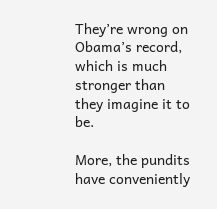They’re wrong on Obama’s record, which is much stronger than they imagine it to be.

More, the pundits have conveniently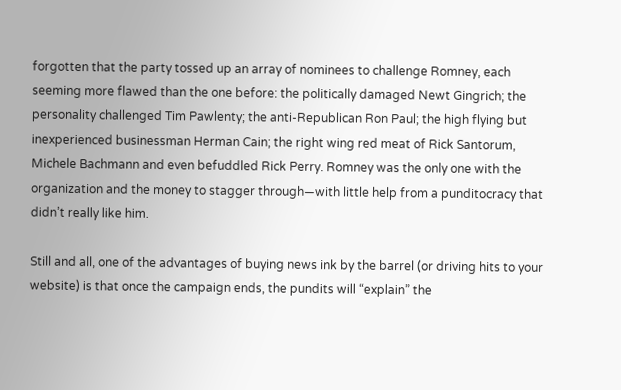forgotten that the party tossed up an array of nominees to challenge Romney, each seeming more flawed than the one before: the politically damaged Newt Gingrich; the personality challenged Tim Pawlenty; the anti-Republican Ron Paul; the high flying but inexperienced businessman Herman Cain; the right wing red meat of Rick Santorum, Michele Bachmann and even befuddled Rick Perry. Romney was the only one with the organization and the money to stagger through—with little help from a punditocracy that didn’t really like him.

Still and all, one of the advantages of buying news ink by the barrel (or driving hits to your website) is that once the campaign ends, the pundits will “explain” the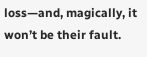loss—and, magically, it won’t be their fault.